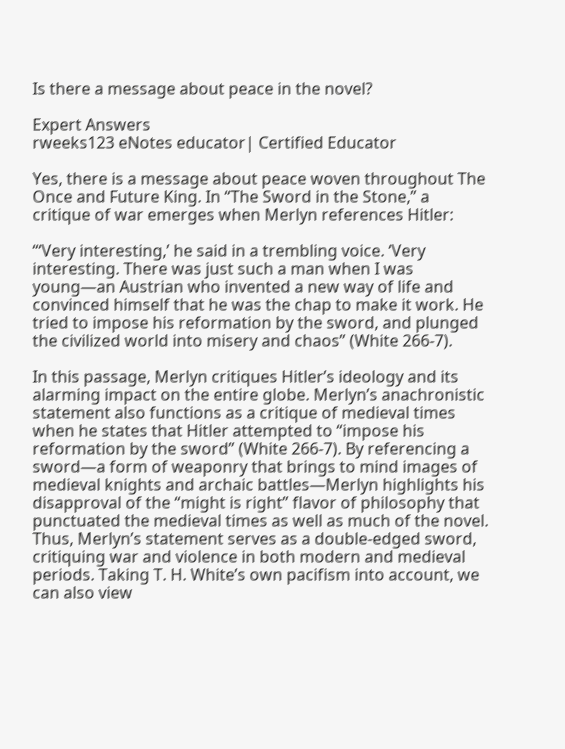Is there a message about peace in the novel?

Expert Answers
rweeks123 eNotes educator| Certified Educator

Yes, there is a message about peace woven throughout The Once and Future King. In “The Sword in the Stone,” a critique of war emerges when Merlyn references Hitler:

“‘Very interesting,’ he said in a trembling voice. ‘Very interesting. There was just such a man when I was young—an Austrian who invented a new way of life and convinced himself that he was the chap to make it work. He tried to impose his reformation by the sword, and plunged the civilized world into misery and chaos” (White 266-7).

In this passage, Merlyn critiques Hitler’s ideology and its alarming impact on the entire globe. Merlyn’s anachronistic statement also functions as a critique of medieval times when he states that Hitler attempted to “impose his reformation by the sword” (White 266-7). By referencing a sword—a form of weaponry that brings to mind images of medieval knights and archaic battles—Merlyn highlights his disapproval of the “might is right” flavor of philosophy that punctuated the medieval times as well as much of the novel. Thus, Merlyn’s statement serves as a double-edged sword, critiquing war and violence in both modern and medieval periods. Taking T. H. White’s own pacifism into account, we can also view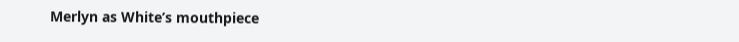Merlyn as White’s mouthpiece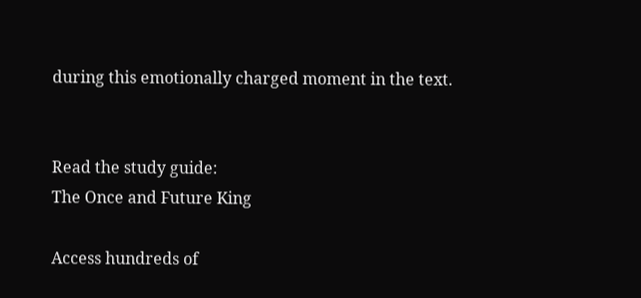during this emotionally charged moment in the text.


Read the study guide:
The Once and Future King

Access hundreds of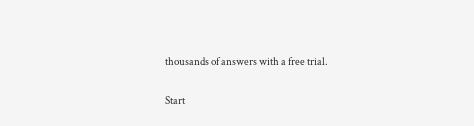thousands of answers with a free trial.

Start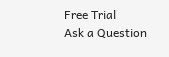Free Trial
Ask a Question